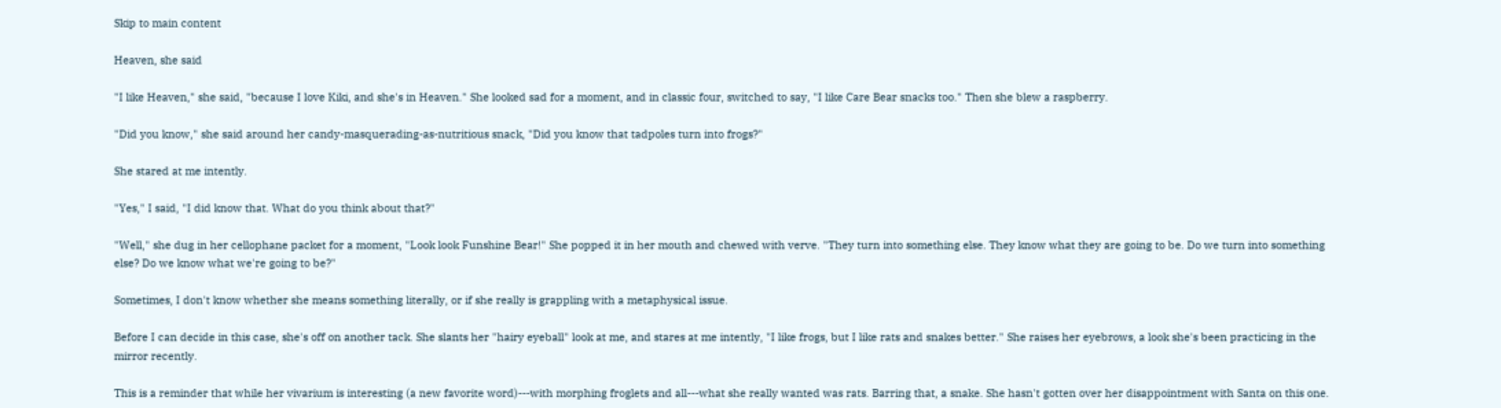Skip to main content

Heaven, she said

"I like Heaven," she said, "because I love Kiki, and she's in Heaven." She looked sad for a moment, and in classic four, switched to say, "I like Care Bear snacks too." Then she blew a raspberry.

"Did you know," she said around her candy-masquerading-as-nutritious snack, "Did you know that tadpoles turn into frogs?"

She stared at me intently.

"Yes," I said, "I did know that. What do you think about that?"

"Well," she dug in her cellophane packet for a moment, "Look look Funshine Bear!" She popped it in her mouth and chewed with verve. "They turn into something else. They know what they are going to be. Do we turn into something else? Do we know what we're going to be?"

Sometimes, I don't know whether she means something literally, or if she really is grappling with a metaphysical issue.

Before I can decide in this case, she's off on another tack. She slants her "hairy eyeball" look at me, and stares at me intently, "I like frogs, but I like rats and snakes better." She raises her eyebrows, a look she's been practicing in the mirror recently.

This is a reminder that while her vivarium is interesting (a new favorite word)---with morphing froglets and all---what she really wanted was rats. Barring that, a snake. She hasn't gotten over her disappointment with Santa on this one.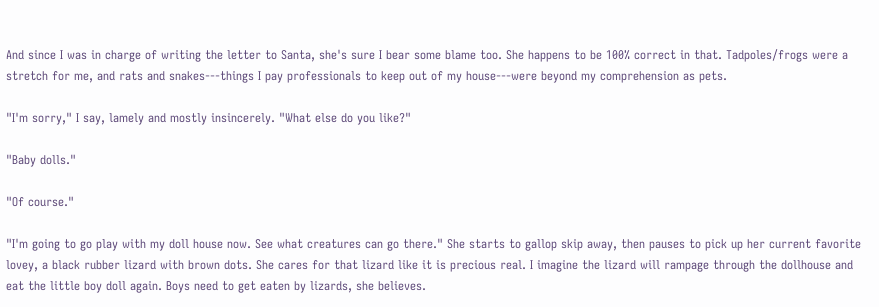And since I was in charge of writing the letter to Santa, she's sure I bear some blame too. She happens to be 100% correct in that. Tadpoles/frogs were a stretch for me, and rats and snakes---things I pay professionals to keep out of my house---were beyond my comprehension as pets.

"I'm sorry," I say, lamely and mostly insincerely. "What else do you like?"

"Baby dolls."

"Of course."

"I'm going to go play with my doll house now. See what creatures can go there." She starts to gallop skip away, then pauses to pick up her current favorite lovey, a black rubber lizard with brown dots. She cares for that lizard like it is precious real. I imagine the lizard will rampage through the dollhouse and eat the little boy doll again. Boys need to get eaten by lizards, she believes.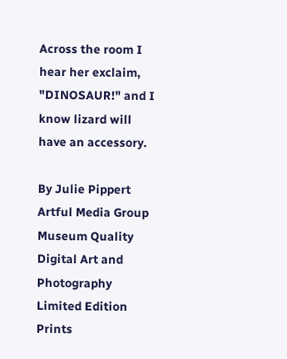Across the room I hear her exclaim, "DINOSAUR!" and I know lizard will have an accessory.

By Julie Pippert
Artful Media Group
Museum Quality Digital Art and Photography
Limited Edition Prints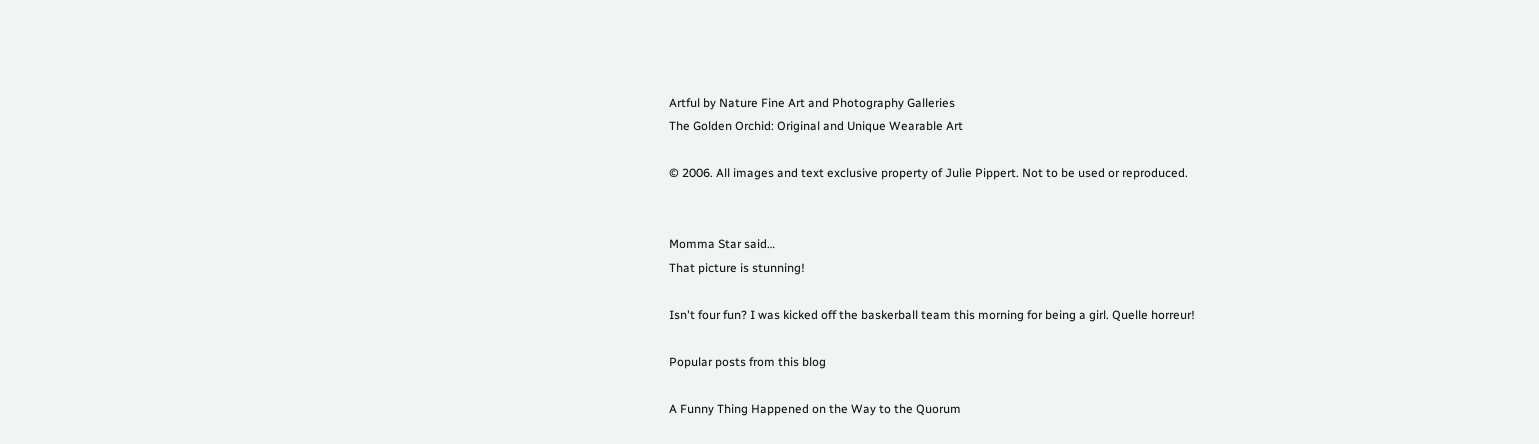Artful by Nature Fine Art and Photography Galleries
The Golden Orchid: Original and Unique Wearable Art

© 2006. All images and text exclusive property of Julie Pippert. Not to be used or reproduced.


Momma Star said…
That picture is stunning!

Isn't four fun? I was kicked off the baskerball team this morning for being a girl. Quelle horreur!

Popular posts from this blog

A Funny Thing Happened on the Way to the Quorum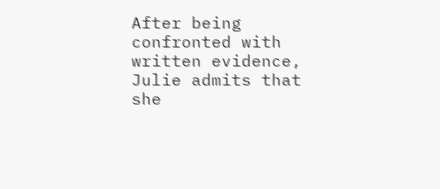After being confronted with written evidence, Julie admits that she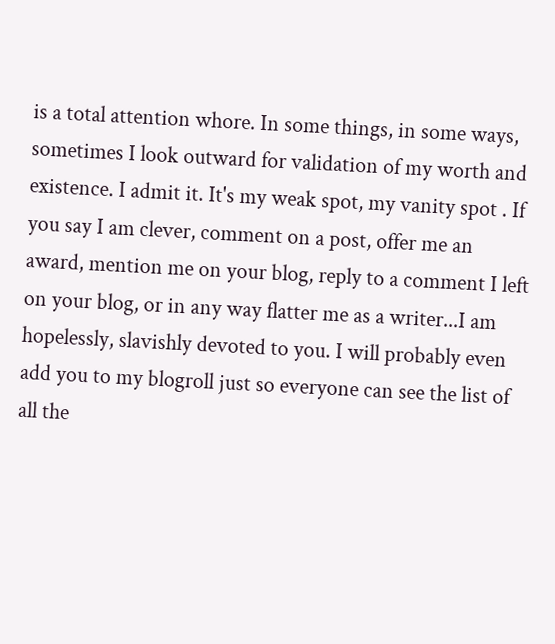is a total attention whore. In some things, in some ways, sometimes I look outward for validation of my worth and existence. I admit it. It's my weak spot, my vanity spot . If you say I am clever, comment on a post, offer me an award, mention me on your blog, reply to a comment I left on your blog, or in any way flatter me as a writer...I am hopelessly, slavishly devoted to you. I will probably even add you to my blogroll just so everyone can see the list of all the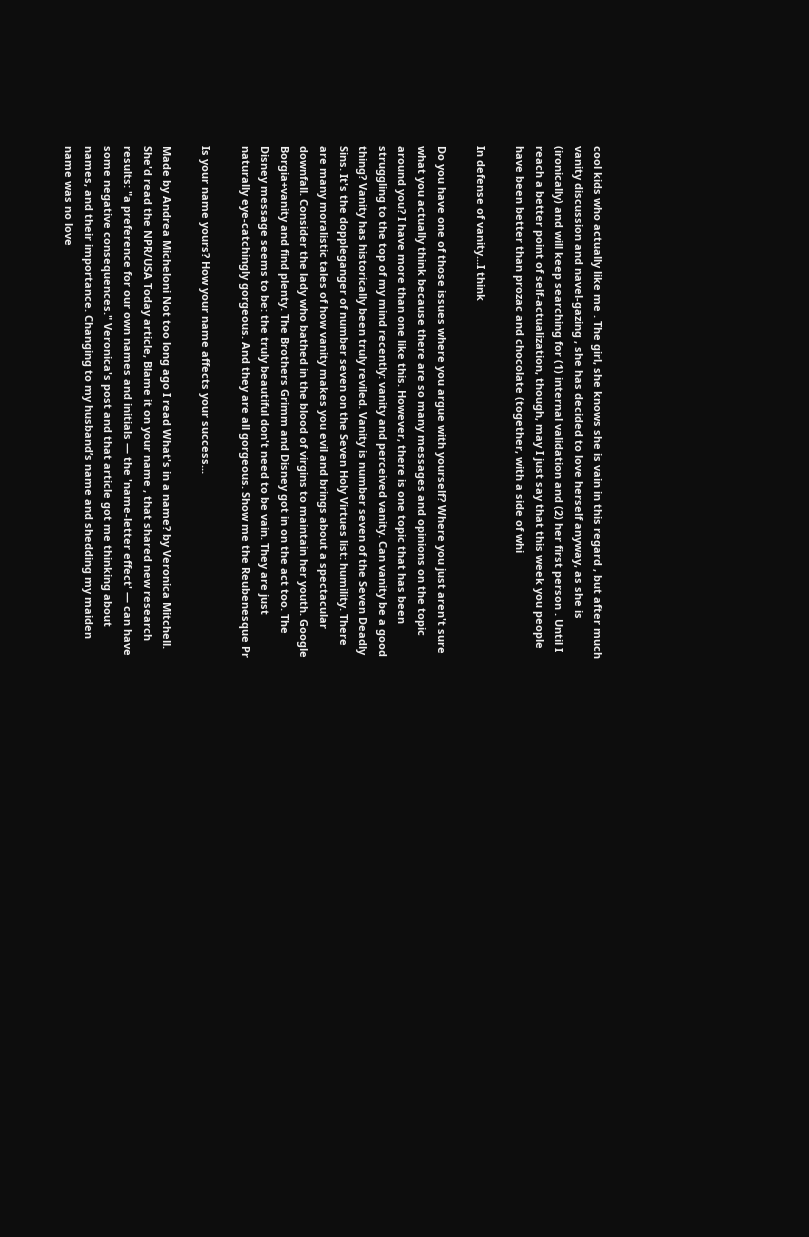cool kids who actually like me . The girl, she knows she is vain in this regard , but after much vanity discussion and navel-gazing , she has decided to love herself anyway, as she is (ironically) and will keep searching for (1) internal validation and (2) her first person . Until I reach a better point of self-actualization, though, may I just say that this week you people have been better than prozac and chocolate (together, with a side of whi

In defense of vanity...I think

Do you have one of those issues where you argue with yourself? Where you just aren't sure what you actually think because there are so many messages and opinions on the topic around you? I have more than one like this. However, there is one topic that has been struggling to the top of my mind recently: vanity and perceived vanity. Can vanity be a good thing? Vanity has historically been truly reviled. Vanity is number seven of the Seven Deadly Sins. It's the doppleganger of number seven on the Seven Holy Virtues list: humility. There are many moralistic tales of how vanity makes you evil and brings about a spectacular downfall. Consider the lady who bathed in the blood of virgins to maintain her youth. Google Borgia+vanity and find plenty. The Brothers Grimm and Disney got in on the act too. The Disney message seems to be: the truly beautiful don't need to be vain. They are just naturally eye-catchingly gorgeous. And they are all gorgeous. Show me the Reubenesque Pr

Is your name yours? How your name affects your success...

Made by Andrea Micheloni Not too long ago I read What's in a name? by Veronica Mitchell. She'd read the NPR/USA Today article, Blame it on your name , that shared new research results: "a preference for our own names and initials — the 'name-letter effect' — can have some negative consequences." Veronica's post and that article got me thinking about names, and their importance. Changing to my husband’s name and shedding my maiden name was no love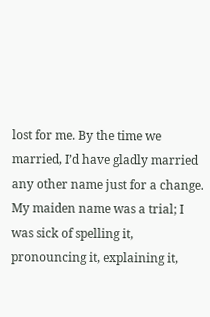lost for me. By the time we married, I’d have gladly married any other name just for a change. My maiden name was a trial; I was sick of spelling it, pronouncing it, explaining it,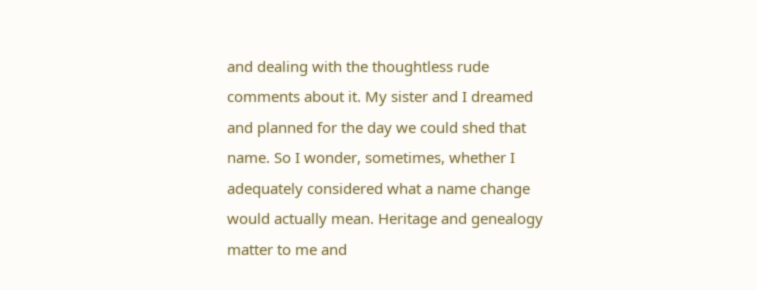and dealing with the thoughtless rude comments about it. My sister and I dreamed and planned for the day we could shed that name. So I wonder, sometimes, whether I adequately considered what a name change would actually mean. Heritage and genealogy matter to me and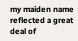my maiden name reflected a great deal of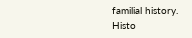familial history. Histo